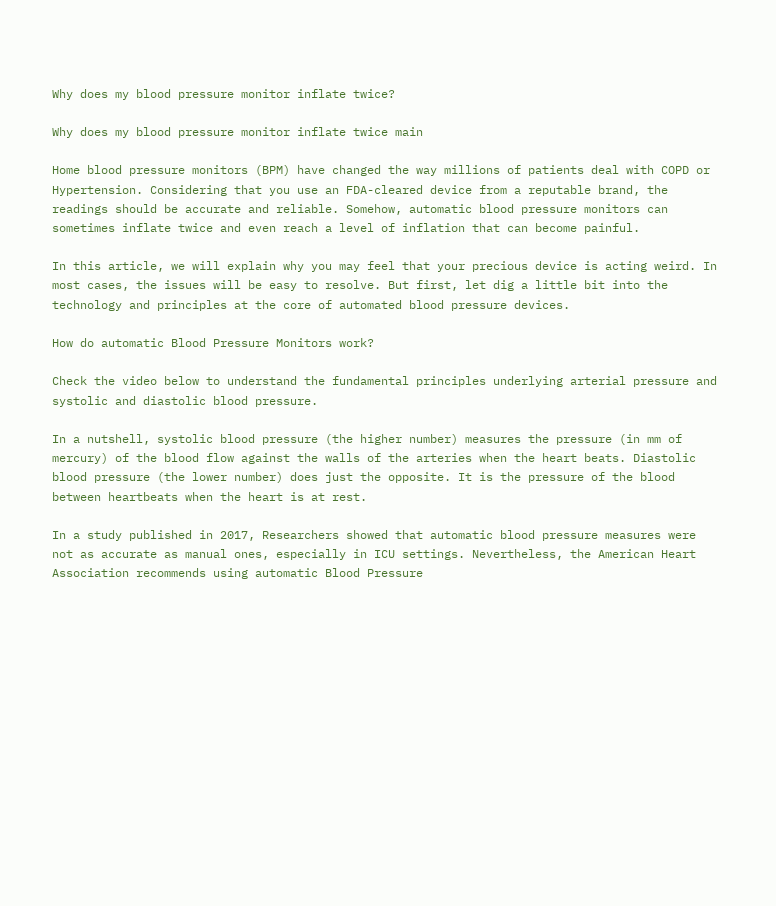Why does my blood pressure monitor inflate twice?

Why does my blood pressure monitor inflate twice main

Home blood pressure monitors (BPM) have changed the way millions of patients deal with COPD or Hypertension. Considering that you use an FDA-cleared device from a reputable brand, the readings should be accurate and reliable. Somehow, automatic blood pressure monitors can sometimes inflate twice and even reach a level of inflation that can become painful.

In this article, we will explain why you may feel that your precious device is acting weird. In most cases, the issues will be easy to resolve. But first, let dig a little bit into the technology and principles at the core of automated blood pressure devices.

How do automatic Blood Pressure Monitors work?

Check the video below to understand the fundamental principles underlying arterial pressure and systolic and diastolic blood pressure.

In a nutshell, systolic blood pressure (the higher number) measures the pressure (in mm of mercury) of the blood flow against the walls of the arteries when the heart beats. Diastolic blood pressure (the lower number) does just the opposite. It is the pressure of the blood between heartbeats when the heart is at rest.

In a study published in 2017, Researchers showed that automatic blood pressure measures were not as accurate as manual ones, especially in ICU settings. Nevertheless, the American Heart Association recommends using automatic Blood Pressure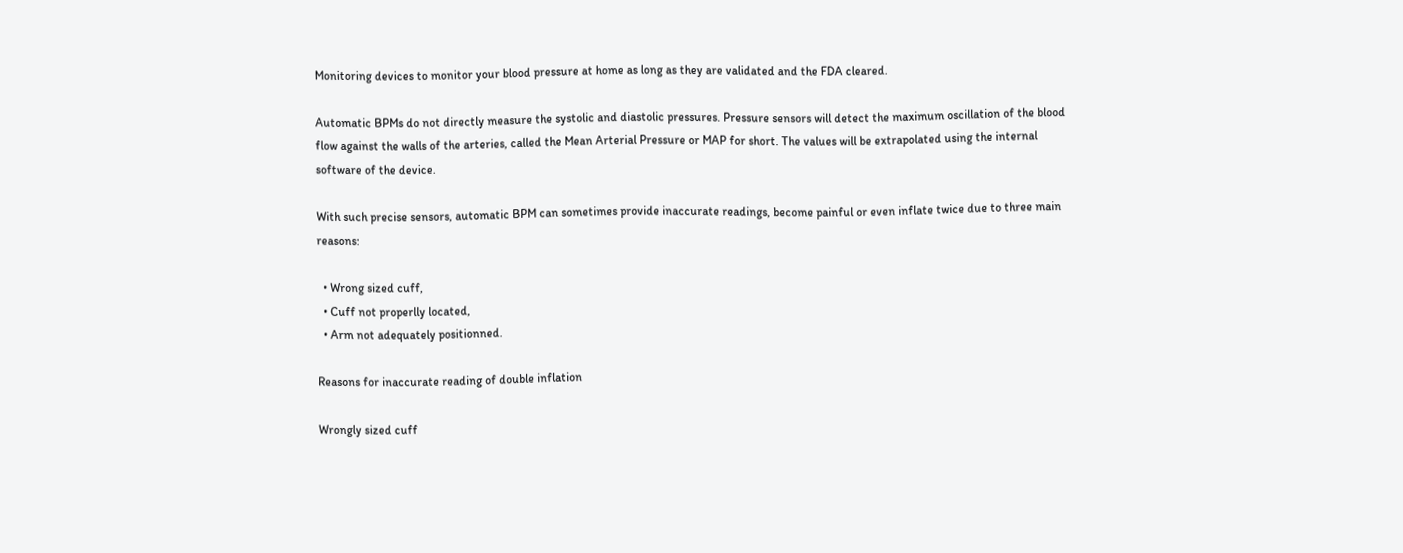Monitoring devices to monitor your blood pressure at home as long as they are validated and the FDA cleared.

Automatic BPMs do not directly measure the systolic and diastolic pressures. Pressure sensors will detect the maximum oscillation of the blood flow against the walls of the arteries, called the Mean Arterial Pressure or MAP for short. The values will be extrapolated using the internal software of the device.

With such precise sensors, automatic BPM can sometimes provide inaccurate readings, become painful or even inflate twice due to three main reasons:

  • Wrong sized cuff,
  • Cuff not properlly located,
  • Arm not adequately positionned.

Reasons for inaccurate reading of double inflation

Wrongly sized cuff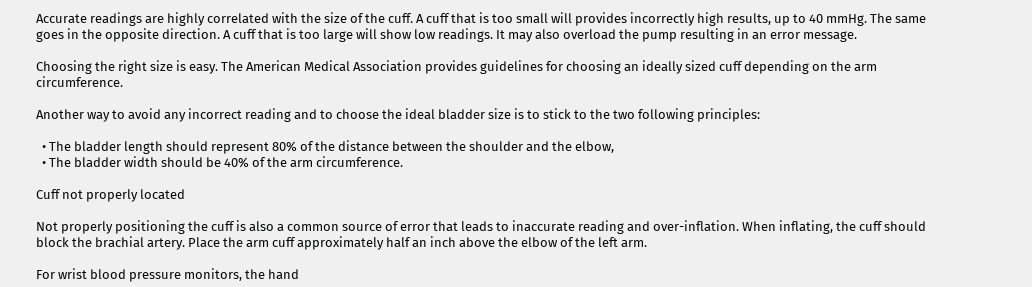Accurate readings are highly correlated with the size of the cuff. A cuff that is too small will provides incorrectly high results, up to 40 mmHg. The same goes in the opposite direction. A cuff that is too large will show low readings. It may also overload the pump resulting in an error message.

Choosing the right size is easy. The American Medical Association provides guidelines for choosing an ideally sized cuff depending on the arm circumference.

Another way to avoid any incorrect reading and to choose the ideal bladder size is to stick to the two following principles:

  • The bladder length should represent 80% of the distance between the shoulder and the elbow,
  • The bladder width should be 40% of the arm circumference.

Cuff not properly located

Not properly positioning the cuff is also a common source of error that leads to inaccurate reading and over-inflation. When inflating, the cuff should block the brachial artery. Place the arm cuff approximately half an inch above the elbow of the left arm.

For wrist blood pressure monitors, the hand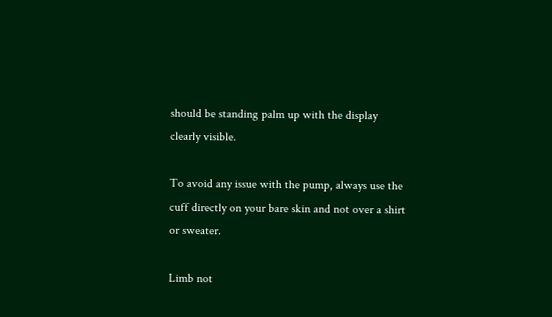should be standing palm up with the display clearly visible.

To avoid any issue with the pump, always use the cuff directly on your bare skin and not over a shirt or sweater.

Limb not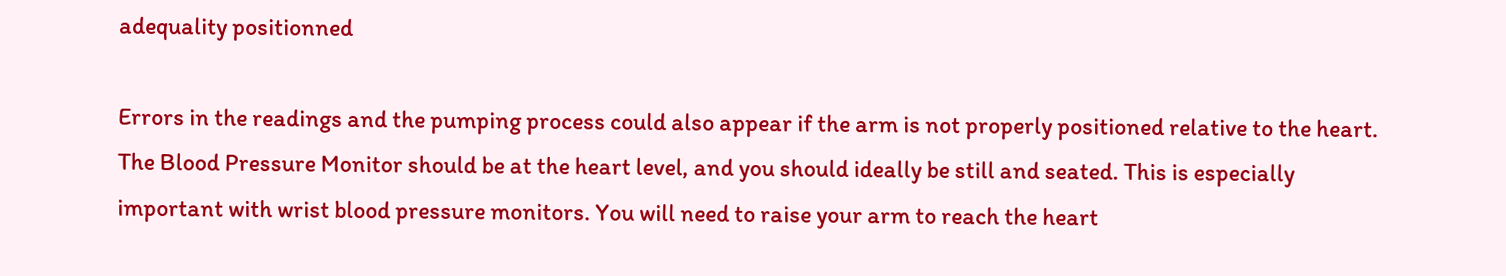adequality positionned

Errors in the readings and the pumping process could also appear if the arm is not properly positioned relative to the heart. The Blood Pressure Monitor should be at the heart level, and you should ideally be still and seated. This is especially important with wrist blood pressure monitors. You will need to raise your arm to reach the heart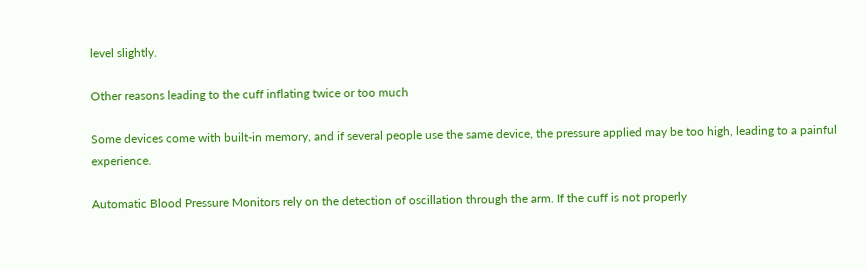level slightly.

Other reasons leading to the cuff inflating twice or too much

Some devices come with built-in memory, and if several people use the same device, the pressure applied may be too high, leading to a painful experience.

Automatic Blood Pressure Monitors rely on the detection of oscillation through the arm. If the cuff is not properly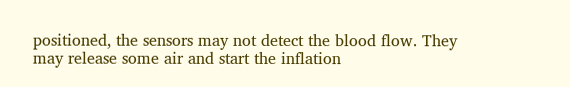positioned, the sensors may not detect the blood flow. They may release some air and start the inflation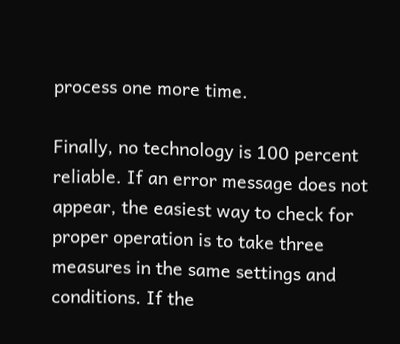process one more time.

Finally, no technology is 100 percent reliable. If an error message does not appear, the easiest way to check for proper operation is to take three measures in the same settings and conditions. If the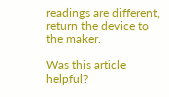readings are different, return the device to the maker.

Was this article helpful?